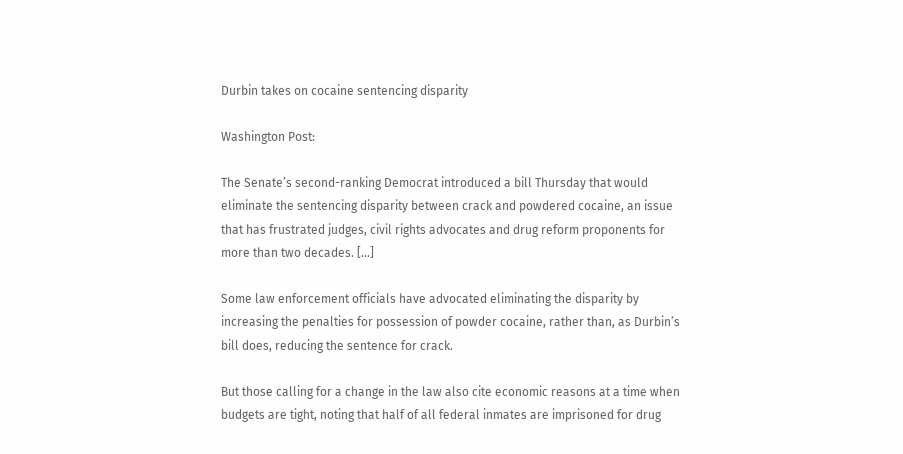Durbin takes on cocaine sentencing disparity

Washington Post:

The Senate’s second-ranking Democrat introduced a bill Thursday that would eliminate the sentencing disparity between crack and powdered cocaine, an issue that has frustrated judges, civil rights advocates and drug reform proponents for more than two decades. […]

Some law enforcement officials have advocated eliminating the disparity by increasing the penalties for possession of powder cocaine, rather than, as Durbin’s bill does, reducing the sentence for crack.

But those calling for a change in the law also cite economic reasons at a time when budgets are tight, noting that half of all federal inmates are imprisoned for drug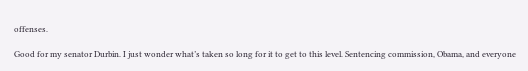offenses.

Good for my senator Durbin. I just wonder what’s taken so long for it to get to this level. Sentencing commission, Obama, and everyone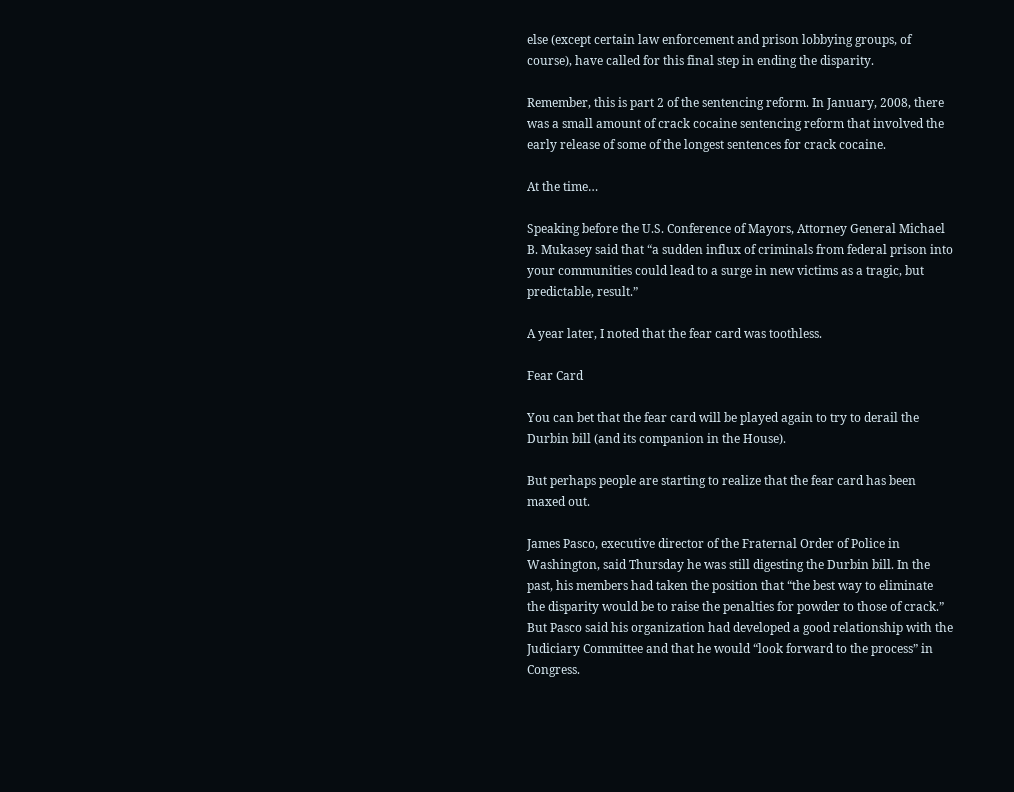else (except certain law enforcement and prison lobbying groups, of course), have called for this final step in ending the disparity.

Remember, this is part 2 of the sentencing reform. In January, 2008, there was a small amount of crack cocaine sentencing reform that involved the early release of some of the longest sentences for crack cocaine.

At the time…

Speaking before the U.S. Conference of Mayors, Attorney General Michael B. Mukasey said that “a sudden influx of criminals from federal prison into your communities could lead to a surge in new victims as a tragic, but predictable, result.”

A year later, I noted that the fear card was toothless.

Fear Card

You can bet that the fear card will be played again to try to derail the Durbin bill (and its companion in the House).

But perhaps people are starting to realize that the fear card has been maxed out.

James Pasco, executive director of the Fraternal Order of Police in Washington, said Thursday he was still digesting the Durbin bill. In the past, his members had taken the position that “the best way to eliminate the disparity would be to raise the penalties for powder to those of crack.” But Pasco said his organization had developed a good relationship with the Judiciary Committee and that he would “look forward to the process” in Congress.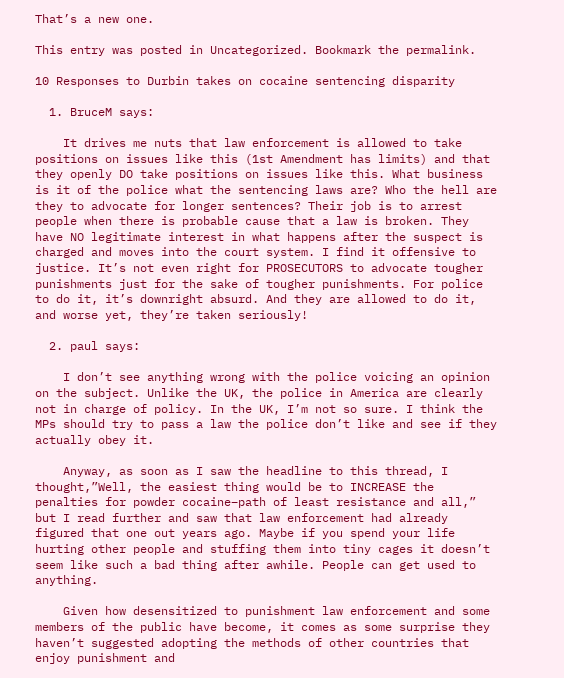That’s a new one.

This entry was posted in Uncategorized. Bookmark the permalink.

10 Responses to Durbin takes on cocaine sentencing disparity

  1. BruceM says:

    It drives me nuts that law enforcement is allowed to take positions on issues like this (1st Amendment has limits) and that they openly DO take positions on issues like this. What business is it of the police what the sentencing laws are? Who the hell are they to advocate for longer sentences? Their job is to arrest people when there is probable cause that a law is broken. They have NO legitimate interest in what happens after the suspect is charged and moves into the court system. I find it offensive to justice. It’s not even right for PROSECUTORS to advocate tougher punishments just for the sake of tougher punishments. For police to do it, it’s downright absurd. And they are allowed to do it, and worse yet, they’re taken seriously!

  2. paul says:

    I don’t see anything wrong with the police voicing an opinion on the subject. Unlike the UK, the police in America are clearly not in charge of policy. In the UK, I’m not so sure. I think the MPs should try to pass a law the police don’t like and see if they actually obey it.

    Anyway, as soon as I saw the headline to this thread, I thought,”Well, the easiest thing would be to INCREASE the penalties for powder cocaine–path of least resistance and all,” but I read further and saw that law enforcement had already figured that one out years ago. Maybe if you spend your life hurting other people and stuffing them into tiny cages it doesn’t seem like such a bad thing after awhile. People can get used to anything.

    Given how desensitized to punishment law enforcement and some members of the public have become, it comes as some surprise they haven’t suggested adopting the methods of other countries that enjoy punishment and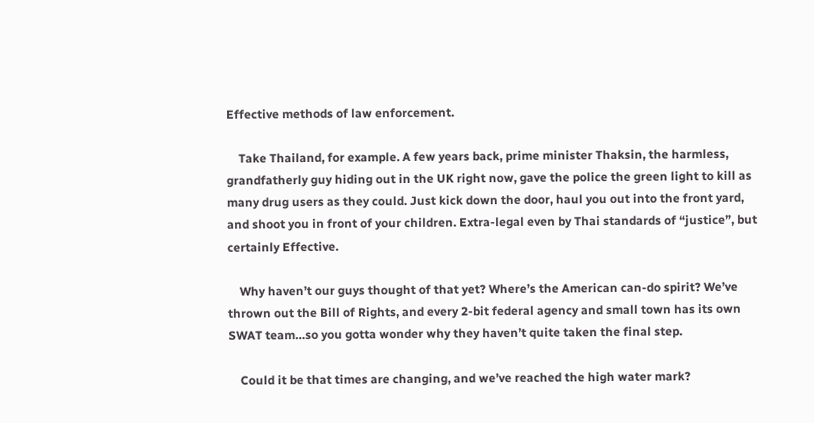Effective methods of law enforcement.

    Take Thailand, for example. A few years back, prime minister Thaksin, the harmless, grandfatherly guy hiding out in the UK right now, gave the police the green light to kill as many drug users as they could. Just kick down the door, haul you out into the front yard, and shoot you in front of your children. Extra-legal even by Thai standards of “justice”, but certainly Effective.

    Why haven’t our guys thought of that yet? Where’s the American can-do spirit? We’ve thrown out the Bill of Rights, and every 2-bit federal agency and small town has its own SWAT team…so you gotta wonder why they haven’t quite taken the final step.

    Could it be that times are changing, and we’ve reached the high water mark?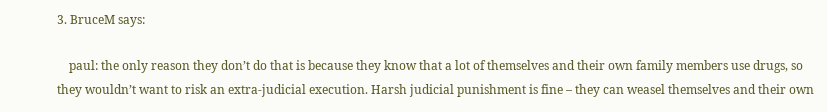3. BruceM says:

    paul: the only reason they don’t do that is because they know that a lot of themselves and their own family members use drugs, so they wouldn’t want to risk an extra-judicial execution. Harsh judicial punishment is fine – they can weasel themselves and their own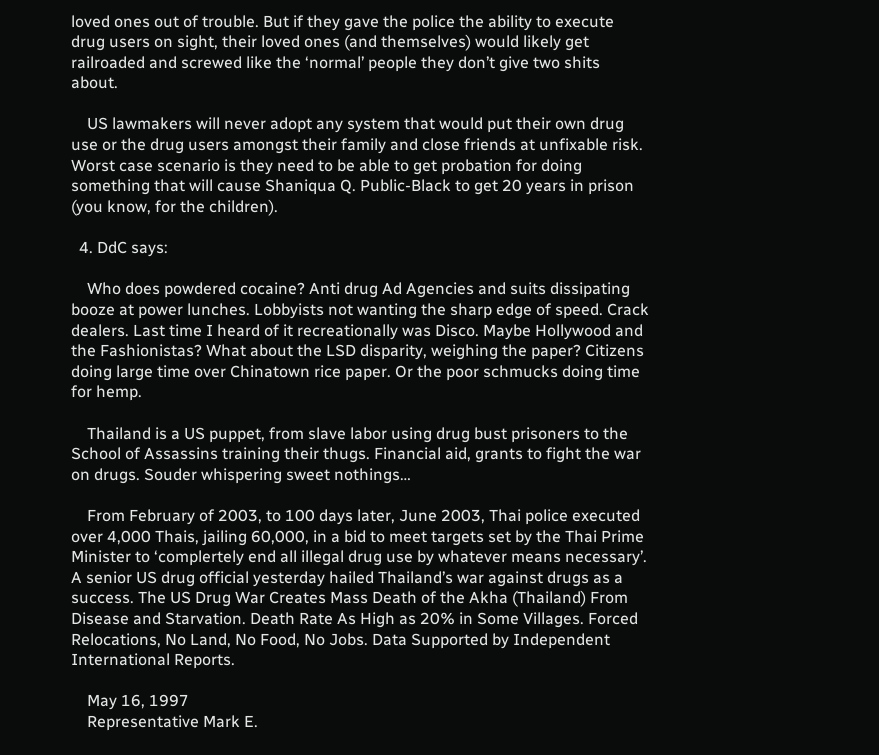loved ones out of trouble. But if they gave the police the ability to execute drug users on sight, their loved ones (and themselves) would likely get railroaded and screwed like the ‘normal’ people they don’t give two shits about.

    US lawmakers will never adopt any system that would put their own drug use or the drug users amongst their family and close friends at unfixable risk. Worst case scenario is they need to be able to get probation for doing something that will cause Shaniqua Q. Public-Black to get 20 years in prison (you know, for the children).

  4. DdC says:

    Who does powdered cocaine? Anti drug Ad Agencies and suits dissipating booze at power lunches. Lobbyists not wanting the sharp edge of speed. Crack dealers. Last time I heard of it recreationally was Disco. Maybe Hollywood and the Fashionistas? What about the LSD disparity, weighing the paper? Citizens doing large time over Chinatown rice paper. Or the poor schmucks doing time for hemp.

    Thailand is a US puppet, from slave labor using drug bust prisoners to the School of Assassins training their thugs. Financial aid, grants to fight the war on drugs. Souder whispering sweet nothings…

    From February of 2003, to 100 days later, June 2003, Thai police executed over 4,000 Thais, jailing 60,000, in a bid to meet targets set by the Thai Prime Minister to ‘complertely end all illegal drug use by whatever means necessary’. A senior US drug official yesterday hailed Thailand’s war against drugs as a success. The US Drug War Creates Mass Death of the Akha (Thailand) From Disease and Starvation. Death Rate As High as 20% in Some Villages. Forced Relocations, No Land, No Food, No Jobs. Data Supported by Independent International Reports.

    May 16, 1997
    Representative Mark E.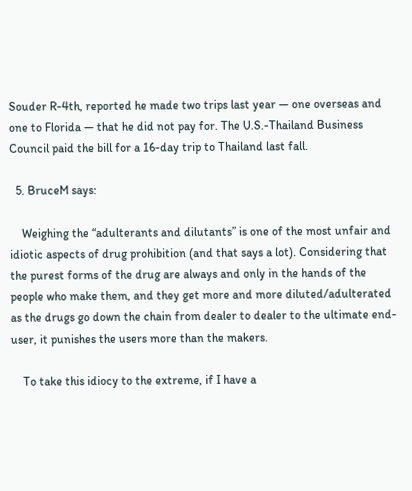Souder R-4th, reported he made two trips last year — one overseas and one to Florida — that he did not pay for. The U.S.-Thailand Business Council paid the bill for a 16-day trip to Thailand last fall.

  5. BruceM says:

    Weighing the “adulterants and dilutants” is one of the most unfair and idiotic aspects of drug prohibition (and that says a lot). Considering that the purest forms of the drug are always and only in the hands of the people who make them, and they get more and more diluted/adulterated as the drugs go down the chain from dealer to dealer to the ultimate end-user, it punishes the users more than the makers.

    To take this idiocy to the extreme, if I have a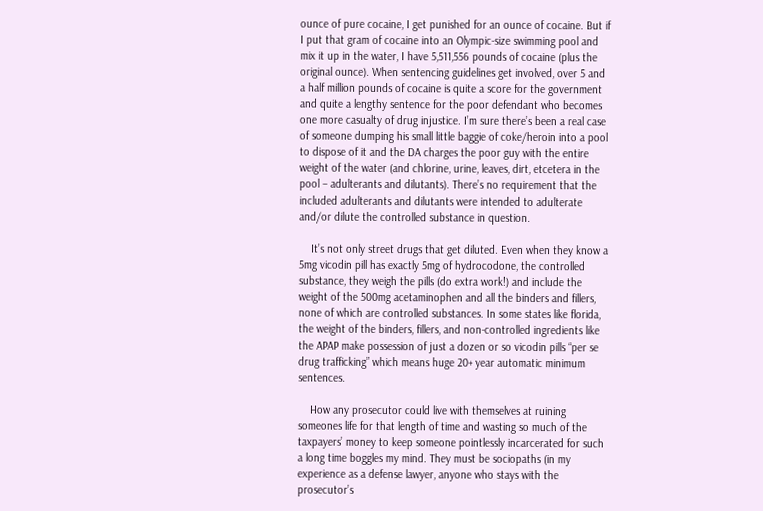ounce of pure cocaine, I get punished for an ounce of cocaine. But if I put that gram of cocaine into an Olympic-size swimming pool and mix it up in the water, I have 5,511,556 pounds of cocaine (plus the original ounce). When sentencing guidelines get involved, over 5 and a half million pounds of cocaine is quite a score for the government and quite a lengthy sentence for the poor defendant who becomes one more casualty of drug injustice. I’m sure there’s been a real case of someone dumping his small little baggie of coke/heroin into a pool to dispose of it and the DA charges the poor guy with the entire weight of the water (and chlorine, urine, leaves, dirt, etcetera in the pool – adulterants and dilutants). There’s no requirement that the included adulterants and dilutants were intended to adulterate and/or dilute the controlled substance in question.

    It’s not only street drugs that get diluted. Even when they know a 5mg vicodin pill has exactly 5mg of hydrocodone, the controlled substance, they weigh the pills (do extra work!) and include the weight of the 500mg acetaminophen and all the binders and fillers, none of which are controlled substances. In some states like florida, the weight of the binders, fillers, and non-controlled ingredients like the APAP make possession of just a dozen or so vicodin pills “per se drug trafficking” which means huge 20+ year automatic minimum sentences.

    How any prosecutor could live with themselves at ruining someones life for that length of time and wasting so much of the taxpayers’ money to keep someone pointlessly incarcerated for such a long time boggles my mind. They must be sociopaths (in my experience as a defense lawyer, anyone who stays with the prosecutor’s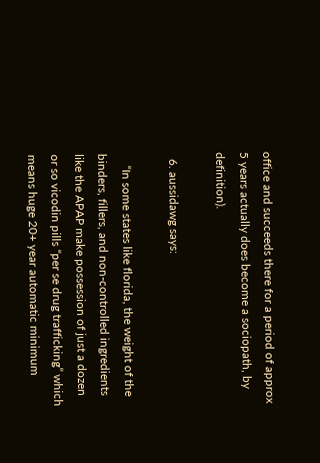office and succeeds there for a period of approx 5 years actually does become a sociopath, by definition).

  6. aussidawg says:

    “In some states like florida, the weight of the binders, fillers, and non-controlled ingredients like the APAP make possession of just a dozen or so vicodin pills “per se drug trafficking” which means huge 20+ year automatic minimum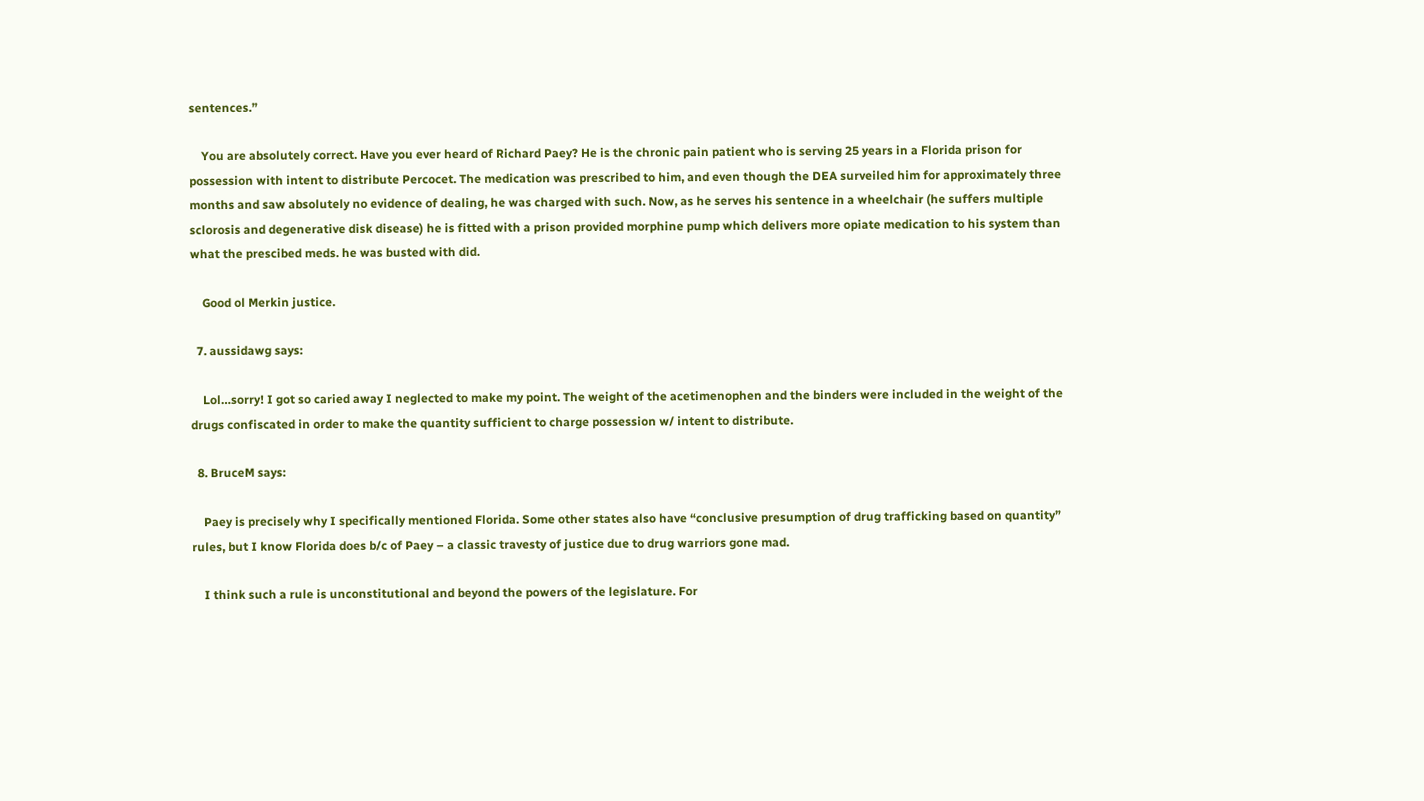sentences.”

    You are absolutely correct. Have you ever heard of Richard Paey? He is the chronic pain patient who is serving 25 years in a Florida prison for possession with intent to distribute Percocet. The medication was prescribed to him, and even though the DEA surveiled him for approximately three months and saw absolutely no evidence of dealing, he was charged with such. Now, as he serves his sentence in a wheelchair (he suffers multiple sclorosis and degenerative disk disease) he is fitted with a prison provided morphine pump which delivers more opiate medication to his system than what the prescibed meds. he was busted with did.

    Good ol Merkin justice.

  7. aussidawg says:

    Lol…sorry! I got so caried away I neglected to make my point. The weight of the acetimenophen and the binders were included in the weight of the drugs confiscated in order to make the quantity sufficient to charge possession w/ intent to distribute.

  8. BruceM says:

    Paey is precisely why I specifically mentioned Florida. Some other states also have “conclusive presumption of drug trafficking based on quantity” rules, but I know Florida does b/c of Paey – a classic travesty of justice due to drug warriors gone mad.

    I think such a rule is unconstitutional and beyond the powers of the legislature. For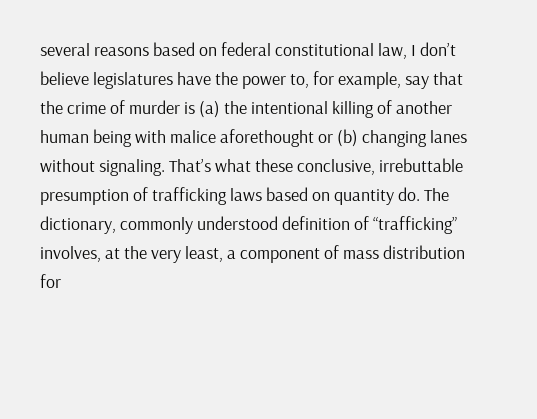several reasons based on federal constitutional law, I don’t believe legislatures have the power to, for example, say that the crime of murder is (a) the intentional killing of another human being with malice aforethought or (b) changing lanes without signaling. That’s what these conclusive, irrebuttable presumption of trafficking laws based on quantity do. The dictionary, commonly understood definition of “trafficking” involves, at the very least, a component of mass distribution for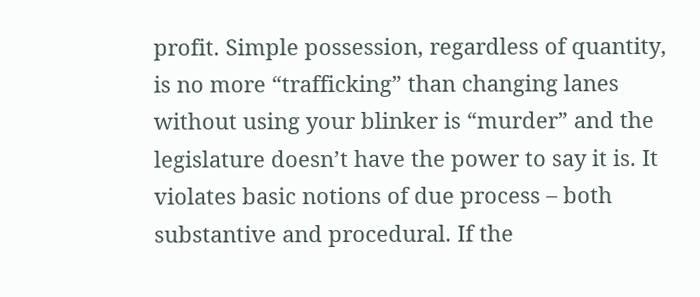profit. Simple possession, regardless of quantity, is no more “trafficking” than changing lanes without using your blinker is “murder” and the legislature doesn’t have the power to say it is. It violates basic notions of due process – both substantive and procedural. If the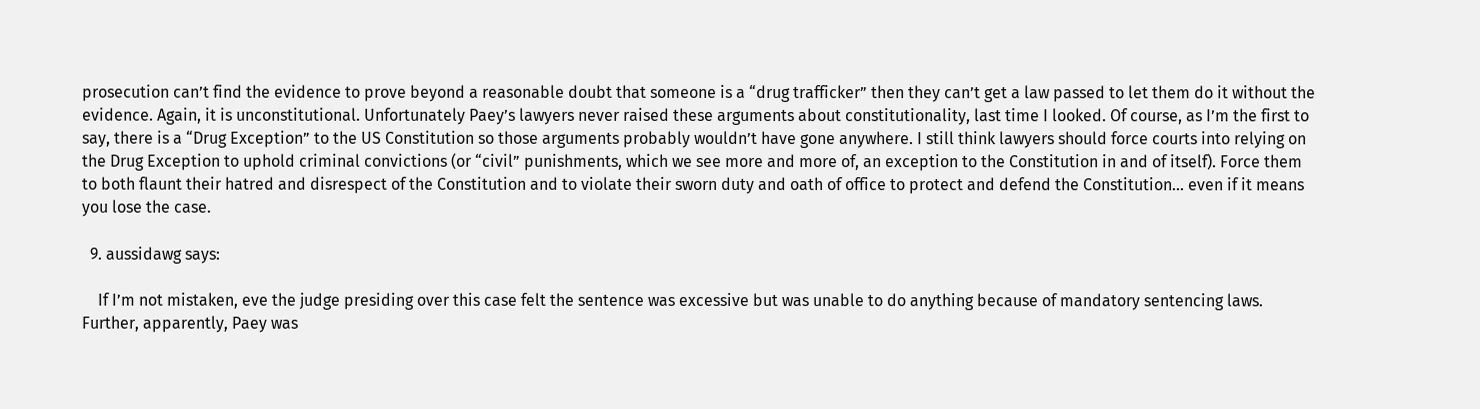prosecution can’t find the evidence to prove beyond a reasonable doubt that someone is a “drug trafficker” then they can’t get a law passed to let them do it without the evidence. Again, it is unconstitutional. Unfortunately Paey’s lawyers never raised these arguments about constitutionality, last time I looked. Of course, as I’m the first to say, there is a “Drug Exception” to the US Constitution so those arguments probably wouldn’t have gone anywhere. I still think lawyers should force courts into relying on the Drug Exception to uphold criminal convictions (or “civil” punishments, which we see more and more of, an exception to the Constitution in and of itself). Force them to both flaunt their hatred and disrespect of the Constitution and to violate their sworn duty and oath of office to protect and defend the Constitution… even if it means you lose the case.

  9. aussidawg says:

    If I’m not mistaken, eve the judge presiding over this case felt the sentence was excessive but was unable to do anything because of mandatory sentencing laws. Further, apparently, Paey was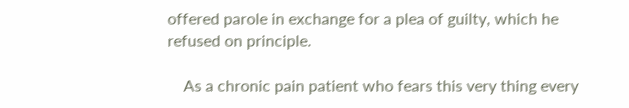offered parole in exchange for a plea of guilty, which he refused on principle.

    As a chronic pain patient who fears this very thing every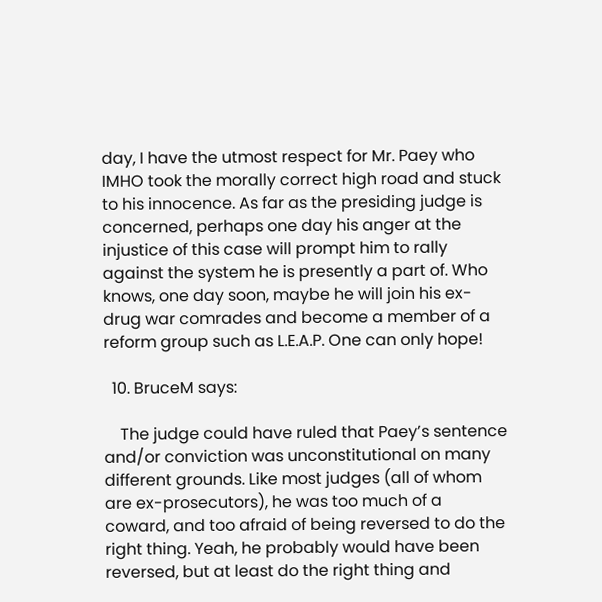day, I have the utmost respect for Mr. Paey who IMHO took the morally correct high road and stuck to his innocence. As far as the presiding judge is concerned, perhaps one day his anger at the injustice of this case will prompt him to rally against the system he is presently a part of. Who knows, one day soon, maybe he will join his ex-drug war comrades and become a member of a reform group such as L.E.A.P. One can only hope!

  10. BruceM says:

    The judge could have ruled that Paey’s sentence and/or conviction was unconstitutional on many different grounds. Like most judges (all of whom are ex-prosecutors), he was too much of a coward, and too afraid of being reversed to do the right thing. Yeah, he probably would have been reversed, but at least do the right thing and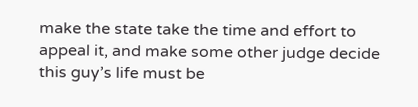make the state take the time and effort to appeal it, and make some other judge decide this guy’s life must be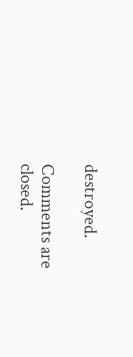destroyed.

Comments are closed.